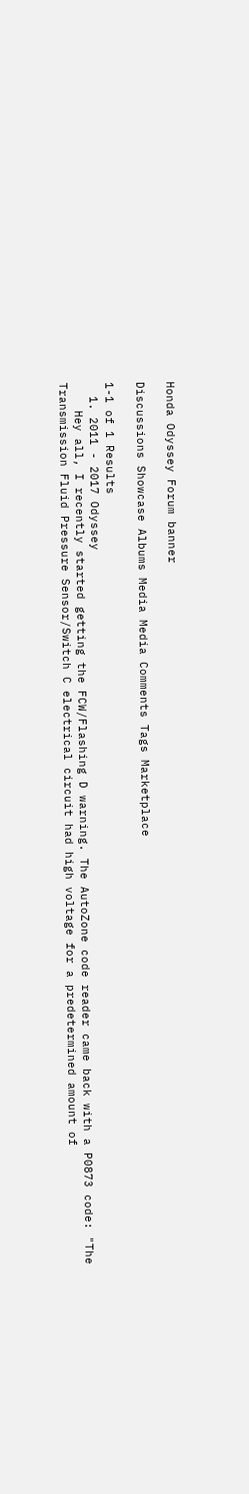Honda Odyssey Forum banner

Discussions Showcase Albums Media Media Comments Tags Marketplace

1-1 of 1 Results
  1. 2011 - 2017 Odyssey
    Hey all, I recently started getting the FCW/Flashing D warning. The AutoZone code reader came back with a P0873 code: "The Transmission Fluid Pressure Sensor/Switch C electrical circuit had high voltage for a predetermined amount of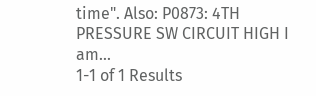time". Also: P0873: 4TH PRESSURE SW CIRCUIT HIGH I am...
1-1 of 1 Results